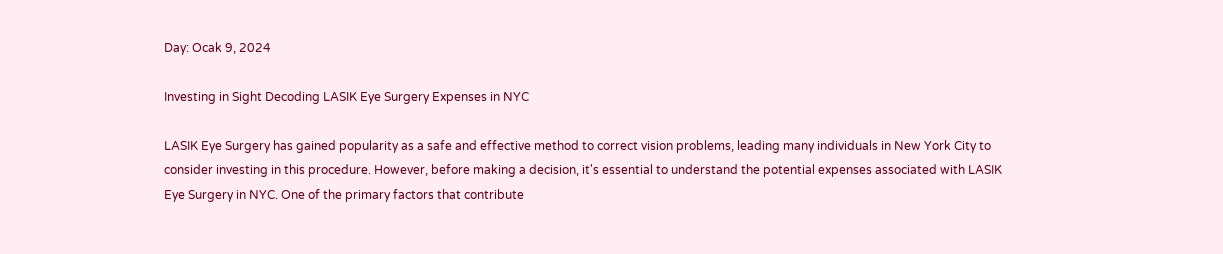Day: Ocak 9, 2024

Investing in Sight Decoding LASIK Eye Surgery Expenses in NYC

LASIK Eye Surgery has gained popularity as a safe and effective method to correct vision problems, leading many individuals in New York City to consider investing in this procedure. However, before making a decision, it's essential to understand the potential expenses associated with LASIK Eye Surgery in NYC. One of the primary factors that contribute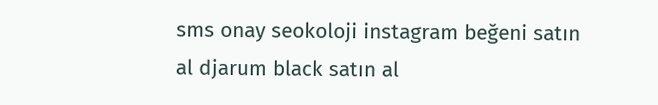sms onay seokoloji instagram beğeni satın al djarum black satın al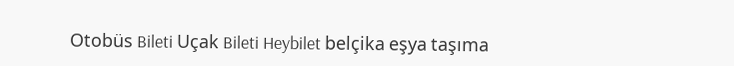Otobüs Bileti Uçak Bileti Heybilet belçika eşya taşıma